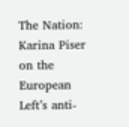The Nation: Karina Piser on the European Left’s anti-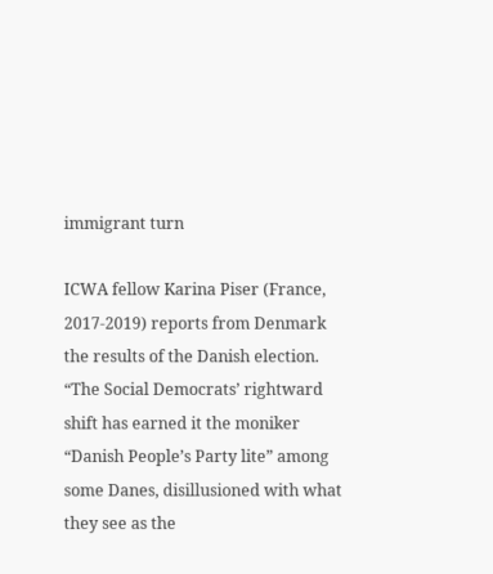immigrant turn

ICWA fellow Karina Piser (France, 2017-2019) reports from Denmark the results of the Danish election. “The Social Democrats’ rightward shift has earned it the moniker “Danish People’s Party lite” among some Danes, disillusioned with what they see as the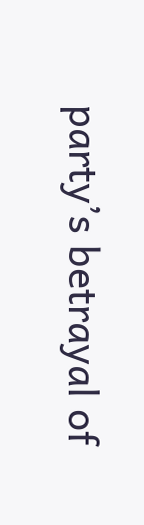party’s betrayal of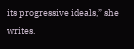its progressive ideals,” she writes.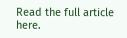Read the full article here.